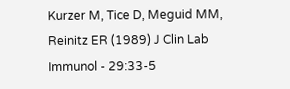Kurzer M, Tice D, Meguid MM, Reinitz ER (1989) J Clin Lab Immunol - 29:33-5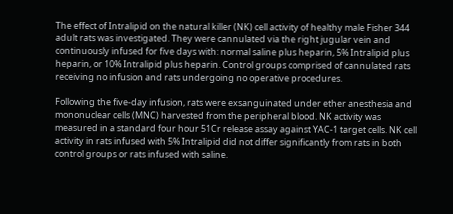The effect of Intralipid on the natural killer (NK) cell activity of healthy male Fisher 344 adult rats was investigated. They were cannulated via the right jugular vein and continuously infused for five days with: normal saline plus heparin, 5% Intralipid plus heparin, or 10% Intralipid plus heparin. Control groups comprised of cannulated rats receiving no infusion and rats undergoing no operative procedures.

Following the five-day infusion, rats were exsanguinated under ether anesthesia and mononuclear cells (MNC) harvested from the peripheral blood. NK activity was measured in a standard four hour 51Cr release assay against YAC-1 target cells. NK cell activity in rats infused with 5% Intralipid did not differ significantly from rats in both control groups or rats infused with saline.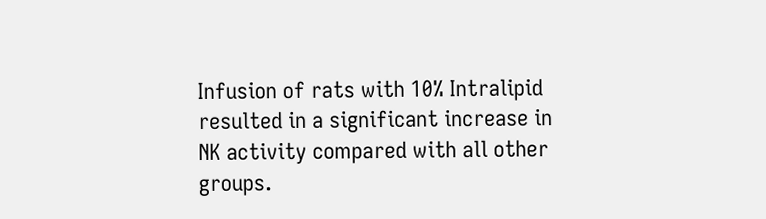Infusion of rats with 10% Intralipid resulted in a significant increase in NK activity compared with all other groups.